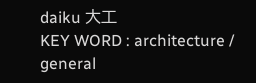daiku 大工
KEY WORD : architecture / general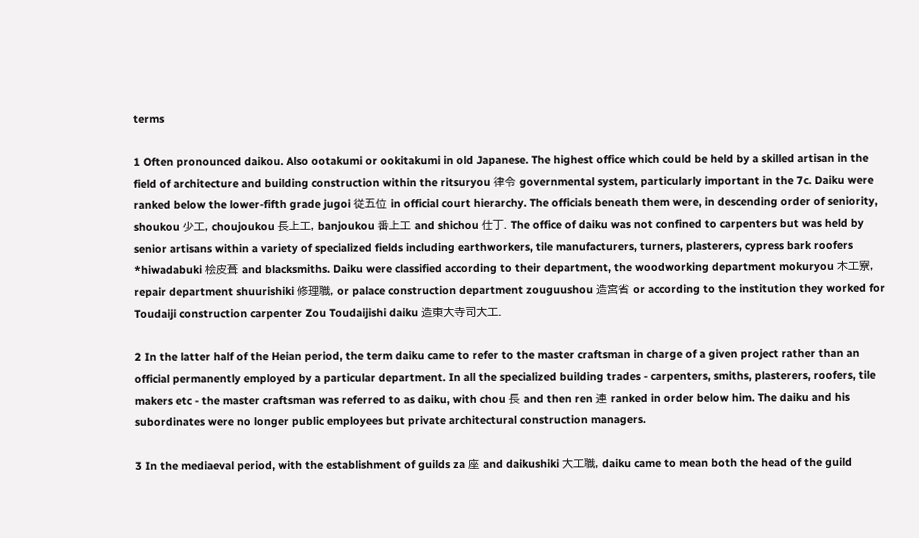terms

1 Often pronounced daikou. Also ootakumi or ookitakumi in old Japanese. The highest office which could be held by a skilled artisan in the field of architecture and building construction within the ritsuryou 律令 governmental system, particularly important in the 7c. Daiku were ranked below the lower-fifth grade jugoi 従五位 in official court hierarchy. The officials beneath them were, in descending order of seniority, shoukou 少工, choujoukou 長上工, banjoukou 番上工 and shichou 仕丁. The office of daiku was not confined to carpenters but was held by senior artisans within a variety of specialized fields including earthworkers, tile manufacturers, turners, plasterers, cypress bark roofers *hiwadabuki 桧皮葺 and blacksmiths. Daiku were classified according to their department, the woodworking department mokuryou 木工寮, repair department shuurishiki 修理職, or palace construction department zouguushou 造宮省 or according to the institution they worked for Toudaiji construction carpenter Zou Toudaijishi daiku 造東大寺司大工.

2 In the latter half of the Heian period, the term daiku came to refer to the master craftsman in charge of a given project rather than an official permanently employed by a particular department. In all the specialized building trades - carpenters, smiths, plasterers, roofers, tile makers etc - the master craftsman was referred to as daiku, with chou 長 and then ren 連 ranked in order below him. The daiku and his subordinates were no longer public employees but private architectural construction managers.

3 In the mediaeval period, with the establishment of guilds za 座 and daikushiki 大工職, daiku came to mean both the head of the guild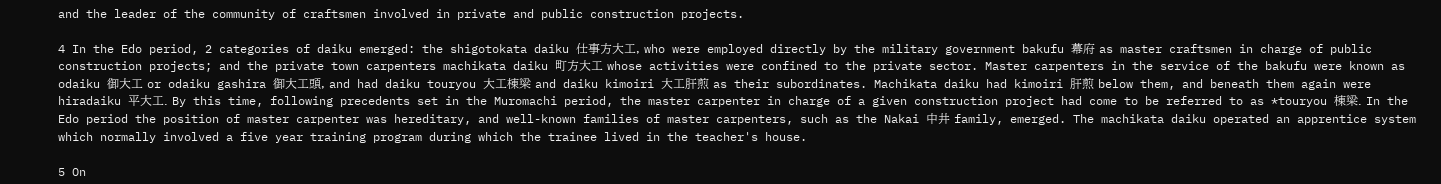and the leader of the community of craftsmen involved in private and public construction projects.

4 In the Edo period, 2 categories of daiku emerged: the shigotokata daiku 仕事方大工, who were employed directly by the military government bakufu 幕府 as master craftsmen in charge of public construction projects; and the private town carpenters machikata daiku 町方大工 whose activities were confined to the private sector. Master carpenters in the service of the bakufu were known as odaiku 御大工 or odaiku gashira 御大工頭, and had daiku touryou 大工棟梁 and daiku kimoiri 大工肝煎 as their subordinates. Machikata daiku had kimoiri 肝煎 below them, and beneath them again were hiradaiku 平大工. By this time, following precedents set in the Muromachi period, the master carpenter in charge of a given construction project had come to be referred to as *touryou 棟梁. In the Edo period the position of master carpenter was hereditary, and well-known families of master carpenters, such as the Nakai 中井 family, emerged. The machikata daiku operated an apprentice system which normally involved a five year training program during which the trainee lived in the teacher's house.

5 On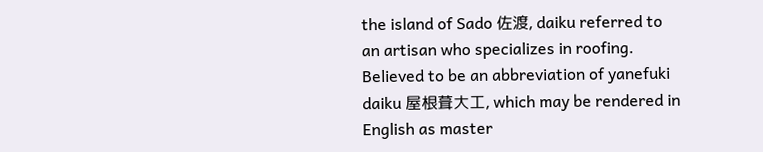the island of Sado 佐渡, daiku referred to an artisan who specializes in roofing. Believed to be an abbreviation of yanefuki daiku 屋根葺大工, which may be rendered in English as master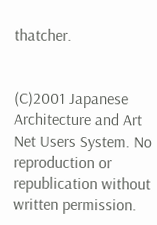thatcher.


(C)2001 Japanese Architecture and Art Net Users System. No reproduction or republication without written permission.